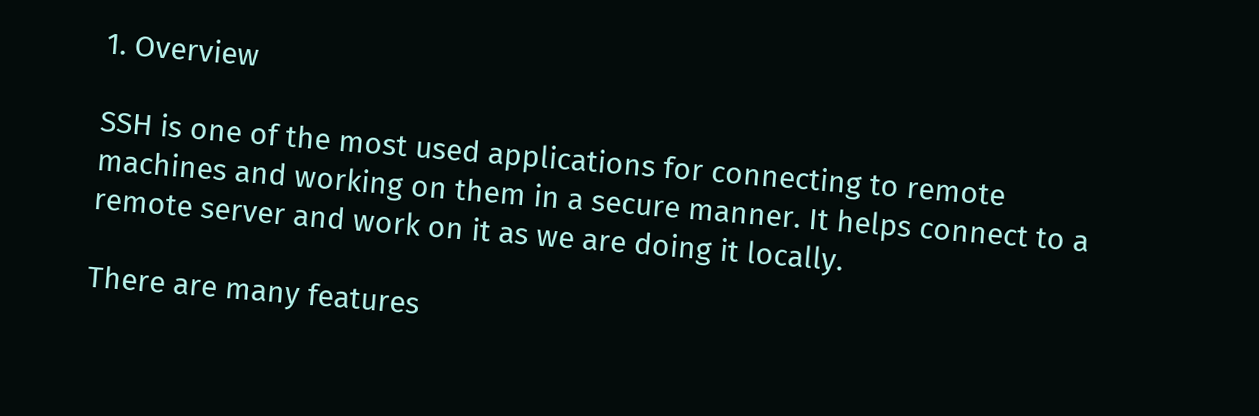1. Overview

SSH is one of the most used applications for connecting to remote machines and working on them in a secure manner. It helps connect to a remote server and work on it as we are doing it locally.

There are many features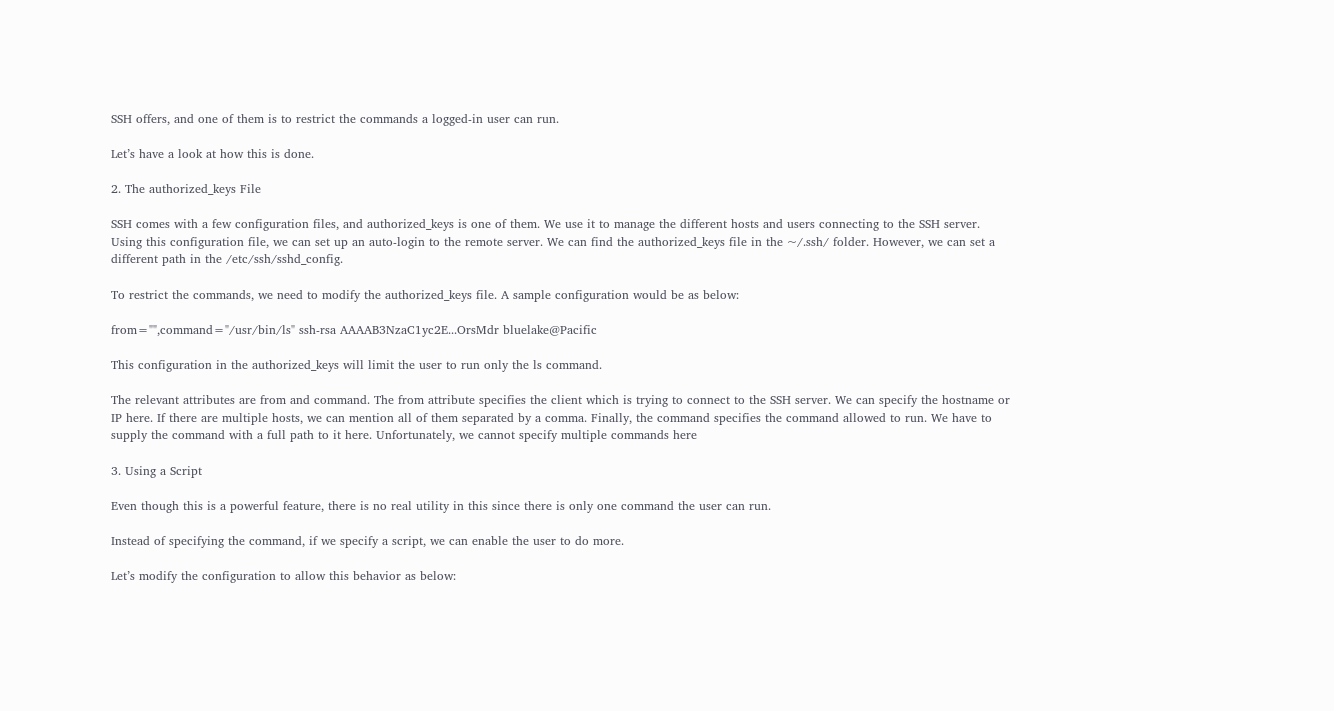SSH offers, and one of them is to restrict the commands a logged-in user can run.

Let’s have a look at how this is done.

2. The authorized_keys File

SSH comes with a few configuration files, and authorized_keys is one of them. We use it to manage the different hosts and users connecting to the SSH server. Using this configuration file, we can set up an auto-login to the remote server. We can find the authorized_keys file in the ~/.ssh/ folder. However, we can set a different path in the /etc/ssh/sshd_config.

To restrict the commands, we need to modify the authorized_keys file. A sample configuration would be as below:

from="",command="/usr/bin/ls" ssh-rsa AAAAB3NzaC1yc2E...OrsMdr bluelake@Pacific

This configuration in the authorized_keys will limit the user to run only the ls command.

The relevant attributes are from and command. The from attribute specifies the client which is trying to connect to the SSH server. We can specify the hostname or IP here. If there are multiple hosts, we can mention all of them separated by a comma. Finally, the command specifies the command allowed to run. We have to supply the command with a full path to it here. Unfortunately, we cannot specify multiple commands here

3. Using a Script

Even though this is a powerful feature, there is no real utility in this since there is only one command the user can run.

Instead of specifying the command, if we specify a script, we can enable the user to do more.

Let’s modify the configuration to allow this behavior as below: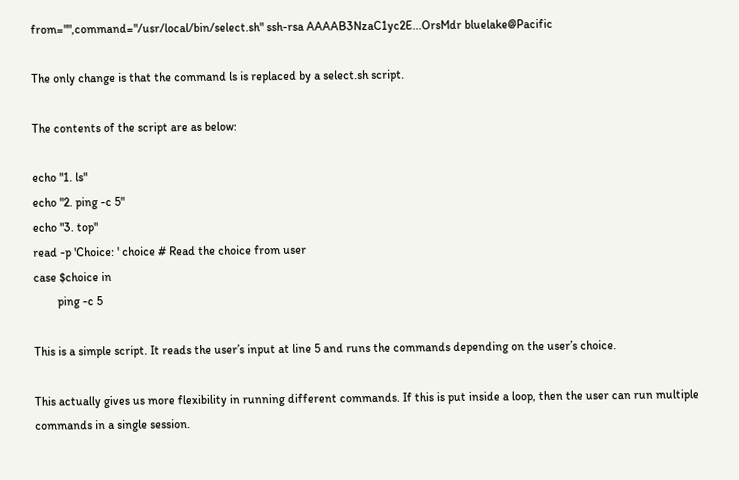from="",command="/usr/local/bin/select.sh" ssh-rsa AAAAB3NzaC1yc2E...OrsMdr bluelake@Pacific

The only change is that the command ls is replaced by a select.sh script.

The contents of the script are as below:

echo "1. ls"
echo "2. ping -c 5"
echo "3. top"
read -p 'Choice: ' choice # Read the choice from user
case $choice in
        ping -c 5

This is a simple script. It reads the user’s input at line 5 and runs the commands depending on the user’s choice.

This actually gives us more flexibility in running different commands. If this is put inside a loop, then the user can run multiple commands in a single session.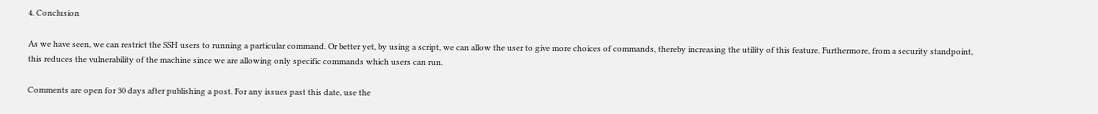4. Conclusion

As we have seen, we can restrict the SSH users to running a particular command. Or better yet, by using a script, we can allow the user to give more choices of commands, thereby increasing the utility of this feature. Furthermore, from a security standpoint, this reduces the vulnerability of the machine since we are allowing only specific commands which users can run.

Comments are open for 30 days after publishing a post. For any issues past this date, use the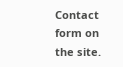Contact form on the site.